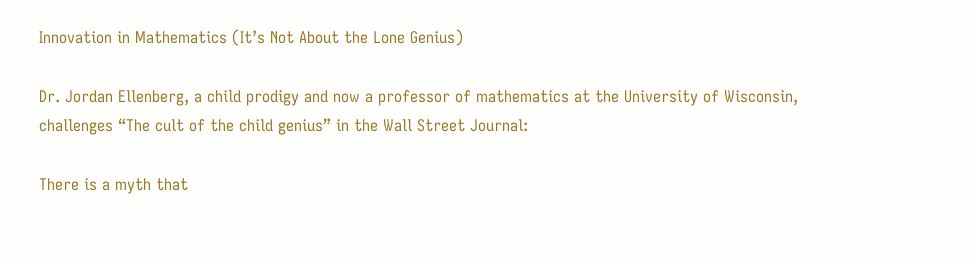Innovation in Mathematics (It’s Not About the Lone Genius)

Dr. Jordan Ellenberg, a child prodigy and now a professor of mathematics at the University of Wisconsin, challenges “The cult of the child genius” in the Wall Street Journal:

There is a myth that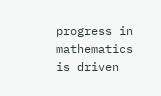progress in mathematics is driven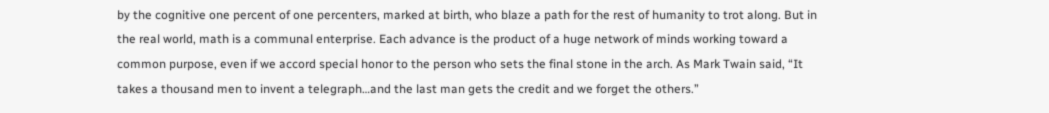by the cognitive one percent of one percenters, marked at birth, who blaze a path for the rest of humanity to trot along. But in the real world, math is a communal enterprise. Each advance is the product of a huge network of minds working toward a common purpose, even if we accord special honor to the person who sets the final stone in the arch. As Mark Twain said, “It takes a thousand men to invent a telegraph…and the last man gets the credit and we forget the others.”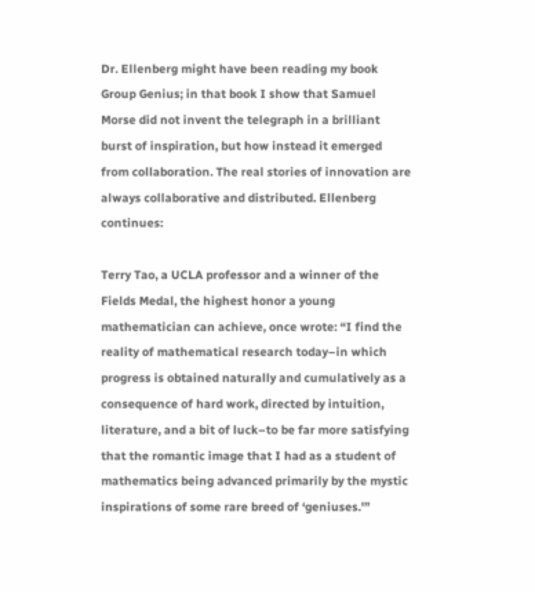Dr. Ellenberg might have been reading my book Group Genius; in that book I show that Samuel Morse did not invent the telegraph in a brilliant burst of inspiration, but how instead it emerged from collaboration. The real stories of innovation are always collaborative and distributed. Ellenberg continues:

Terry Tao, a UCLA professor and a winner of the Fields Medal, the highest honor a young mathematician can achieve, once wrote: “I find the reality of mathematical research today–in which progress is obtained naturally and cumulatively as a consequence of hard work, directed by intuition, literature, and a bit of luck–to be far more satisfying that the romantic image that I had as a student of mathematics being advanced primarily by the mystic inspirations of some rare breed of ‘geniuses.'”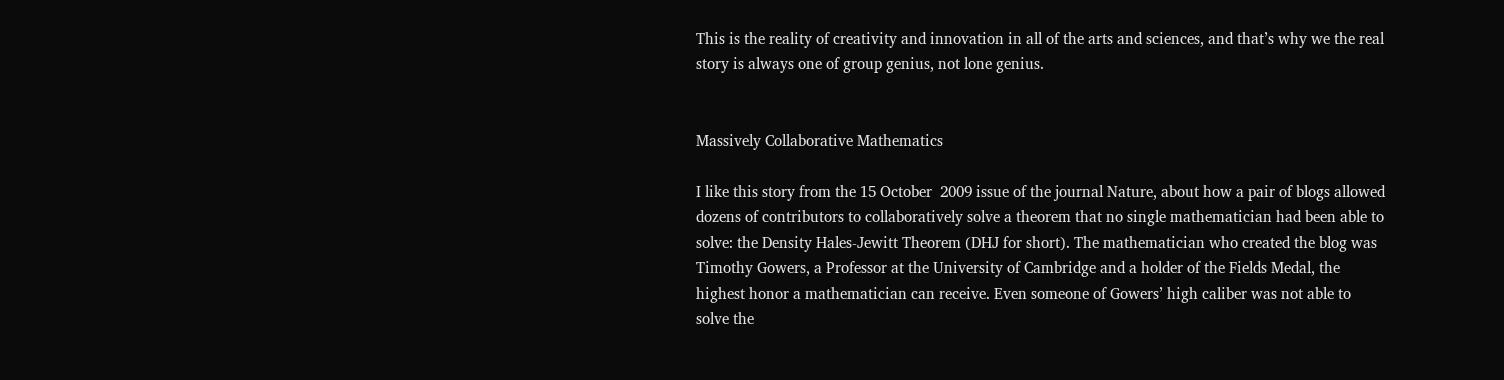This is the reality of creativity and innovation in all of the arts and sciences, and that’s why we the real story is always one of group genius, not lone genius.


Massively Collaborative Mathematics

I like this story from the 15 October  2009 issue of the journal Nature, about how a pair of blogs allowed dozens of contributors to collaboratively solve a theorem that no single mathematician had been able to solve: the Density Hales-Jewitt Theorem (DHJ for short). The mathematician who created the blog was Timothy Gowers, a Professor at the University of Cambridge and a holder of the Fields Medal, the highest honor a mathematician can receive. Even someone of Gowers’ high caliber was not able to solve the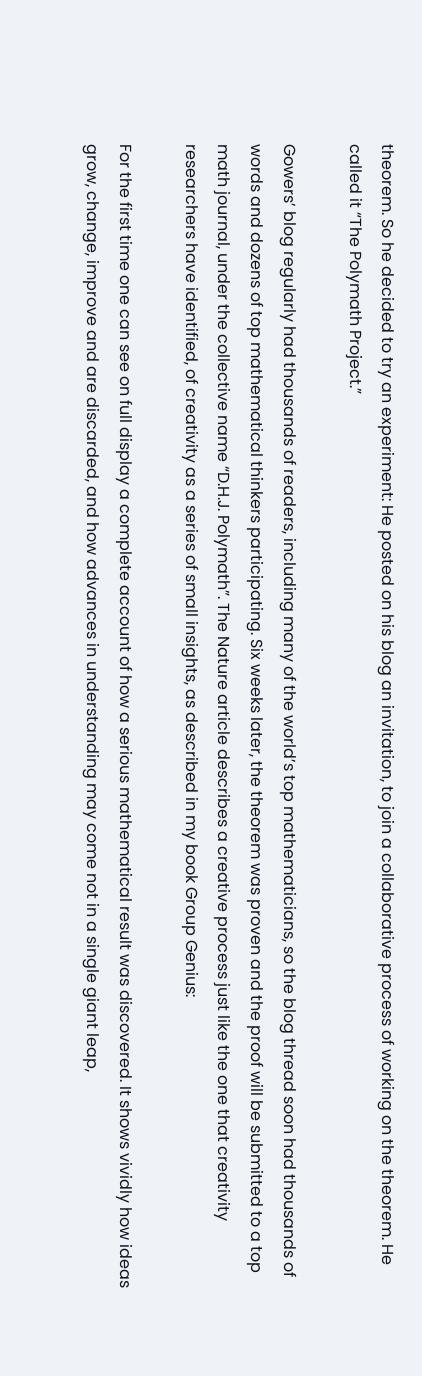theorem. So he decided to try an experiment: He posted on his blog an invitation, to join a collaborative process of working on the theorem. He called it “The Polymath Project.”

Gowers’ blog regularly had thousands of readers, including many of the world’s top mathematicians, so the blog thread soon had thousands of words and dozens of top mathematical thinkers participating. Six weeks later, the theorem was proven and the proof will be submitted to a top math journal, under the collective name “D.H.J. Polymath”. The Nature article describes a creative process just like the one that creativity researchers have identified, of creativity as a series of small insights, as described in my book Group Genius:

For the first time one can see on full display a complete account of how a serious mathematical result was discovered. It shows vividly how ideas grow, change, improve and are discarded, and how advances in understanding may come not in a single giant leap,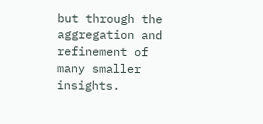but through the aggregation and refinement of many smaller insights.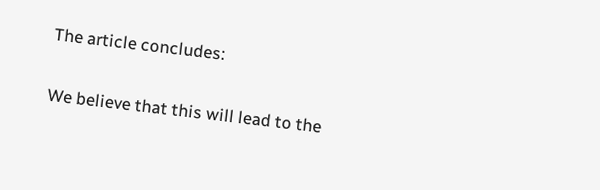The article concludes:

We believe that this will lead to the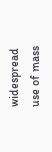widespread use of mass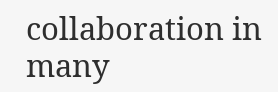collaboration in many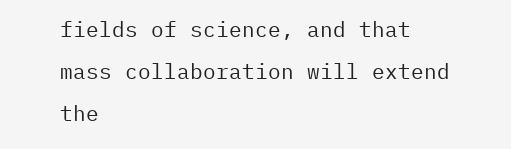fields of science, and that mass collaboration will extend the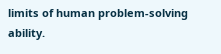limits of human problem-solving ability.